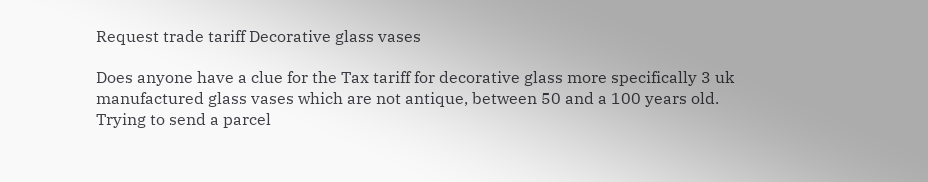Request trade tariff Decorative glass vases

Does anyone have a clue for the Tax tariff for decorative glass more specifically 3 uk manufactured glass vases which are not antique, between 50 and a 100 years old.
Trying to send a parcel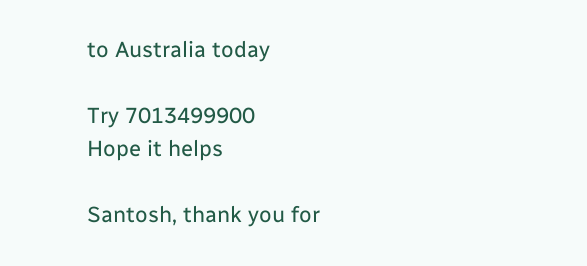to Australia today

Try 7013499900
Hope it helps

Santosh, thank you for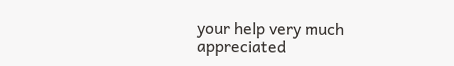your help very much appreciated